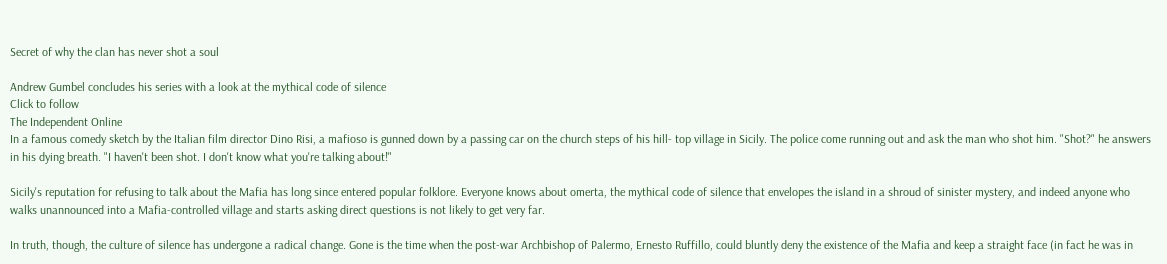Secret of why the clan has never shot a soul

Andrew Gumbel concludes his series with a look at the mythical code of silence
Click to follow
The Independent Online
In a famous comedy sketch by the Italian film director Dino Risi, a mafioso is gunned down by a passing car on the church steps of his hill- top village in Sicily. The police come running out and ask the man who shot him. "Shot?" he answers in his dying breath. "I haven't been shot. I don't know what you're talking about!"

Sicily's reputation for refusing to talk about the Mafia has long since entered popular folklore. Everyone knows about omerta, the mythical code of silence that envelopes the island in a shroud of sinister mystery, and indeed anyone who walks unannounced into a Mafia-controlled village and starts asking direct questions is not likely to get very far.

In truth, though, the culture of silence has undergone a radical change. Gone is the time when the post-war Archbishop of Palermo, Ernesto Ruffillo, could bluntly deny the existence of the Mafia and keep a straight face (in fact he was in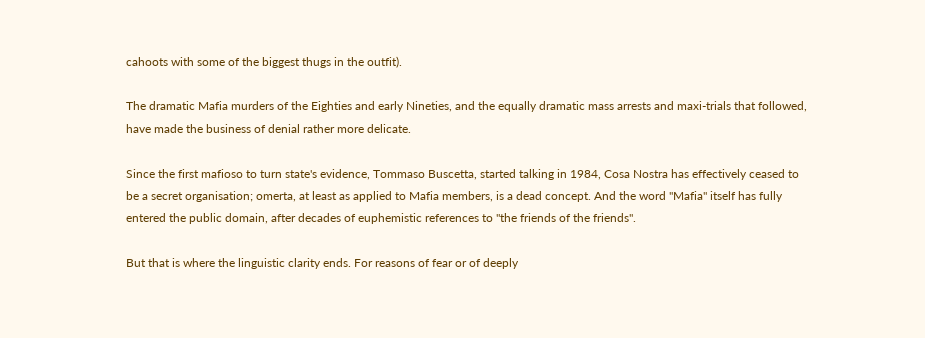cahoots with some of the biggest thugs in the outfit).

The dramatic Mafia murders of the Eighties and early Nineties, and the equally dramatic mass arrests and maxi-trials that followed, have made the business of denial rather more delicate.

Since the first mafioso to turn state's evidence, Tommaso Buscetta, started talking in 1984, Cosa Nostra has effectively ceased to be a secret organisation; omerta, at least as applied to Mafia members, is a dead concept. And the word "Mafia" itself has fully entered the public domain, after decades of euphemistic references to "the friends of the friends".

But that is where the linguistic clarity ends. For reasons of fear or of deeply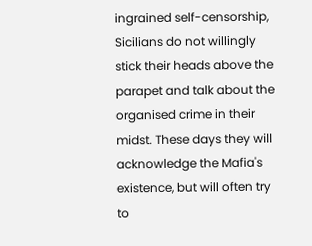ingrained self-censorship, Sicilians do not willingly stick their heads above the parapet and talk about the organised crime in their midst. These days they will acknowledge the Mafia's existence, but will often try to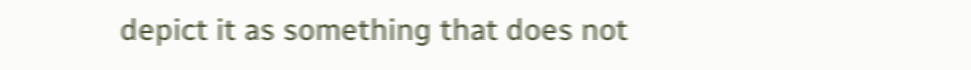depict it as something that does not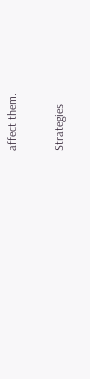affect them.

Strategies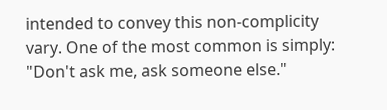intended to convey this non-complicity vary. One of the most common is simply: "Don't ask me, ask someone else."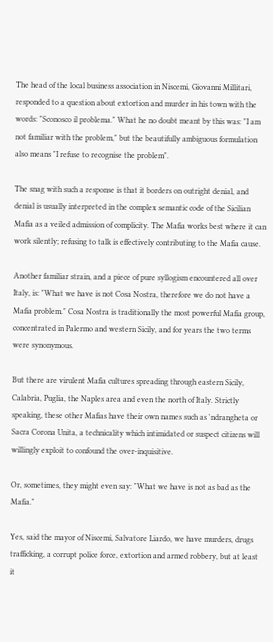The head of the local business association in Niscemi, Giovanni Millitari, responded to a question about extortion and murder in his town with the words: "Sconosco il problema." What he no doubt meant by this was: "I am not familiar with the problem," but the beautifully ambiguous formulation also means "I refuse to recognise the problem".

The snag with such a response is that it borders on outright denial, and denial is usually interpreted in the complex semantic code of the Sicilian Mafia as a veiled admission of complicity. The Mafia works best where it can work silently; refusing to talk is effectively contributing to the Mafia cause.

Another familiar strain, and a piece of pure syllogism encountered all over Italy, is: "What we have is not Cosa Nostra, therefore we do not have a Mafia problem." Cosa Nostra is traditionally the most powerful Mafia group, concentrated in Palermo and western Sicily, and for years the two terms were synonymous.

But there are virulent Mafia cultures spreading through eastern Sicily, Calabria, Puglia, the Naples area and even the north of Italy. Strictly speaking, these other Mafias have their own names such as 'ndrangheta or Sacra Corona Unita, a technicality which intimidated or suspect citizens will willingly exploit to confound the over-inquisitive.

Or, sometimes, they might even say: "What we have is not as bad as the Mafia."

Yes, said the mayor of Niscemi, Salvatore Liardo, we have murders, drugs trafficking, a corrupt police force, extortion and armed robbery, but at least it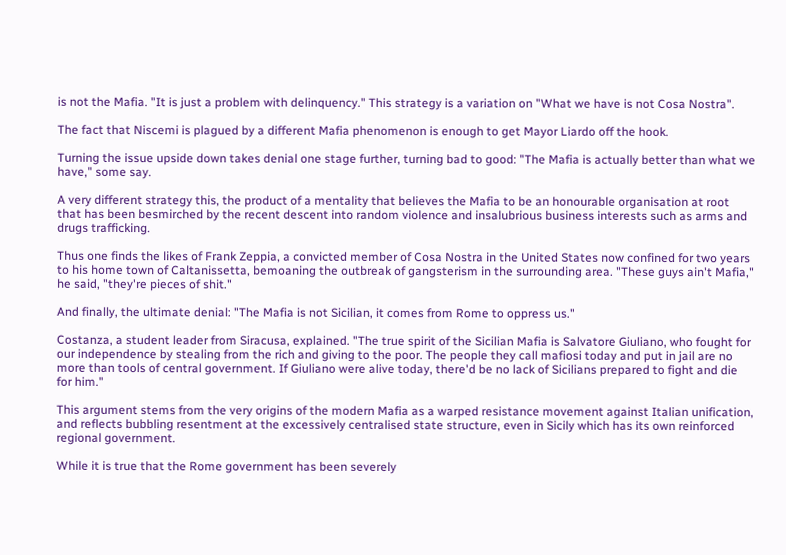is not the Mafia. "It is just a problem with delinquency." This strategy is a variation on "What we have is not Cosa Nostra".

The fact that Niscemi is plagued by a different Mafia phenomenon is enough to get Mayor Liardo off the hook.

Turning the issue upside down takes denial one stage further, turning bad to good: "The Mafia is actually better than what we have," some say.

A very different strategy this, the product of a mentality that believes the Mafia to be an honourable organisation at root that has been besmirched by the recent descent into random violence and insalubrious business interests such as arms and drugs trafficking.

Thus one finds the likes of Frank Zeppia, a convicted member of Cosa Nostra in the United States now confined for two years to his home town of Caltanissetta, bemoaning the outbreak of gangsterism in the surrounding area. "These guys ain't Mafia," he said, "they're pieces of shit."

And finally, the ultimate denial: "The Mafia is not Sicilian, it comes from Rome to oppress us."

Costanza, a student leader from Siracusa, explained. "The true spirit of the Sicilian Mafia is Salvatore Giuliano, who fought for our independence by stealing from the rich and giving to the poor. The people they call mafiosi today and put in jail are no more than tools of central government. If Giuliano were alive today, there'd be no lack of Sicilians prepared to fight and die for him."

This argument stems from the very origins of the modern Mafia as a warped resistance movement against Italian unification, and reflects bubbling resentment at the excessively centralised state structure, even in Sicily which has its own reinforced regional government.

While it is true that the Rome government has been severely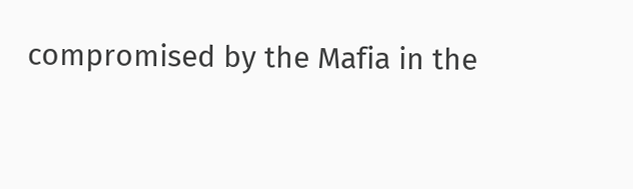compromised by the Mafia in the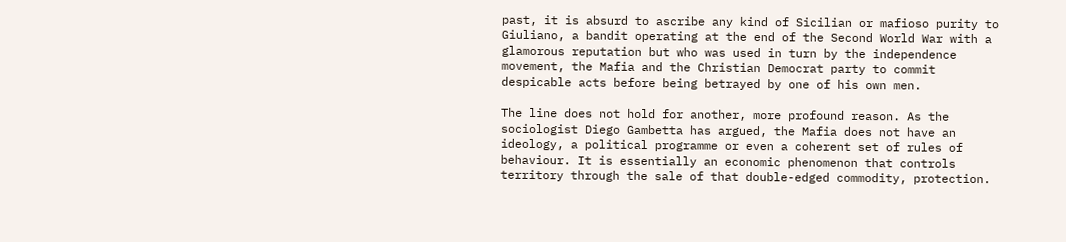past, it is absurd to ascribe any kind of Sicilian or mafioso purity to Giuliano, a bandit operating at the end of the Second World War with a glamorous reputation but who was used in turn by the independence movement, the Mafia and the Christian Democrat party to commit despicable acts before being betrayed by one of his own men.

The line does not hold for another, more profound reason. As the sociologist Diego Gambetta has argued, the Mafia does not have an ideology, a political programme or even a coherent set of rules of behaviour. It is essentially an economic phenomenon that controls territory through the sale of that double-edged commodity, protection.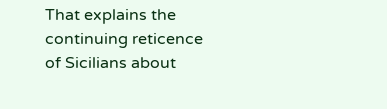That explains the continuing reticence of Sicilians about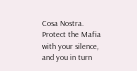Cosa Nostra. Protect the Mafia with your silence, and you in turn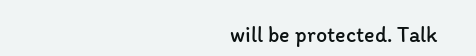will be protected. Talk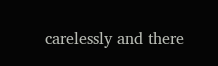carelessly and there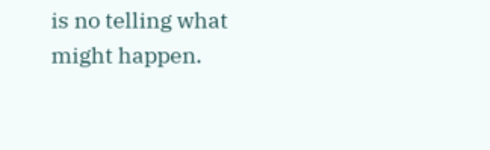is no telling what might happen.